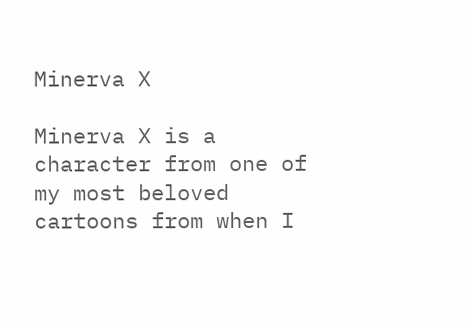Minerva X

Minerva X is a character from one of my most beloved cartoons from when I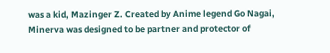was a kid, Mazinger Z. Created by Anime legend Go Nagai, Minerva was designed to be partner and protector of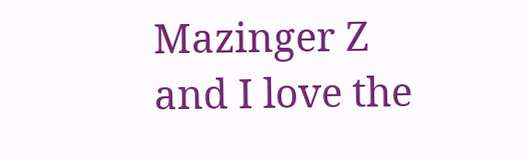Mazinger Z and I love the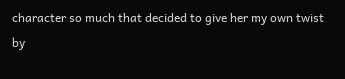character so much that decided to give her my own twist by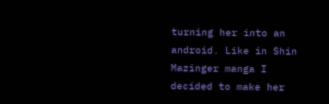turning her into an android. Like in Shin Mazinger manga I decided to make her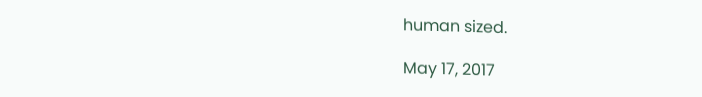human sized.

May 17, 2017